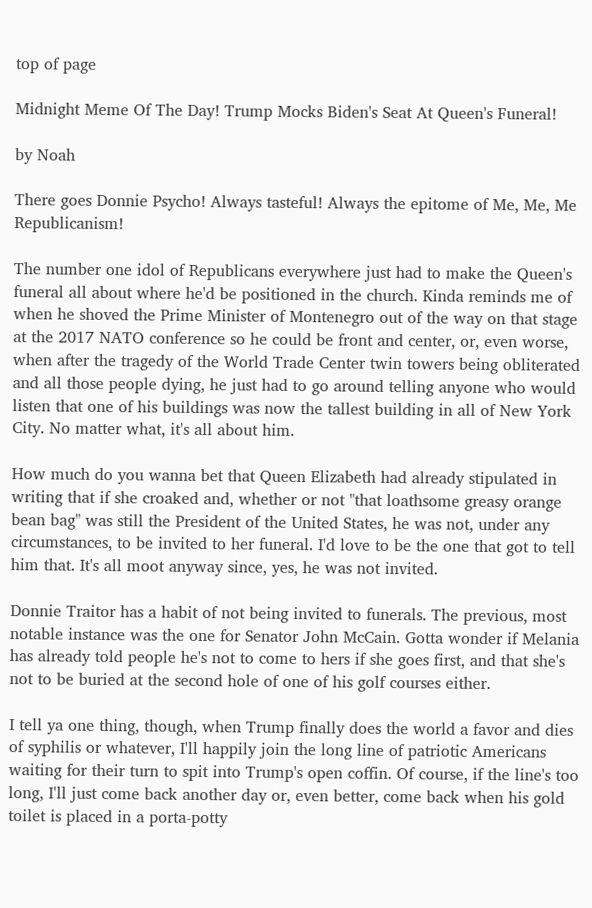top of page

Midnight Meme Of The Day! Trump Mocks Biden's Seat At Queen's Funeral!

by Noah

There goes Donnie Psycho! Always tasteful! Always the epitome of Me, Me, Me Republicanism!

The number one idol of Republicans everywhere just had to make the Queen's funeral all about where he'd be positioned in the church. Kinda reminds me of when he shoved the Prime Minister of Montenegro out of the way on that stage at the 2017 NATO conference so he could be front and center, or, even worse, when after the tragedy of the World Trade Center twin towers being obliterated and all those people dying, he just had to go around telling anyone who would listen that one of his buildings was now the tallest building in all of New York City. No matter what, it's all about him.

How much do you wanna bet that Queen Elizabeth had already stipulated in writing that if she croaked and, whether or not "that loathsome greasy orange bean bag" was still the President of the United States, he was not, under any circumstances, to be invited to her funeral. I'd love to be the one that got to tell him that. It's all moot anyway since, yes, he was not invited.

Donnie Traitor has a habit of not being invited to funerals. The previous, most notable instance was the one for Senator John McCain. Gotta wonder if Melania has already told people he's not to come to hers if she goes first, and that she's not to be buried at the second hole of one of his golf courses either.

I tell ya one thing, though, when Trump finally does the world a favor and dies of syphilis or whatever, I'll happily join the long line of patriotic Americans waiting for their turn to spit into Trump's open coffin. Of course, if the line's too long, I'll just come back another day or, even better, come back when his gold toilet is placed in a porta-potty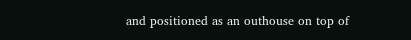and positioned as an outhouse on top of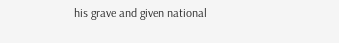his grave and given national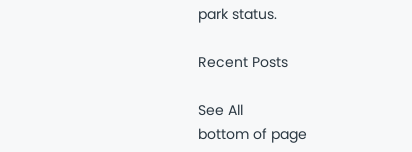park status.

Recent Posts

See All
bottom of page